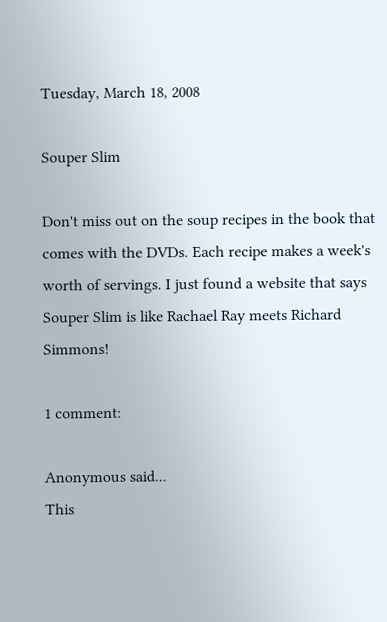Tuesday, March 18, 2008

Souper Slim

Don't miss out on the soup recipes in the book that comes with the DVDs. Each recipe makes a week's worth of servings. I just found a website that says Souper Slim is like Rachael Ray meets Richard Simmons!

1 comment:

Anonymous said...
This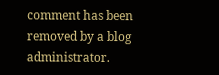comment has been removed by a blog administrator.